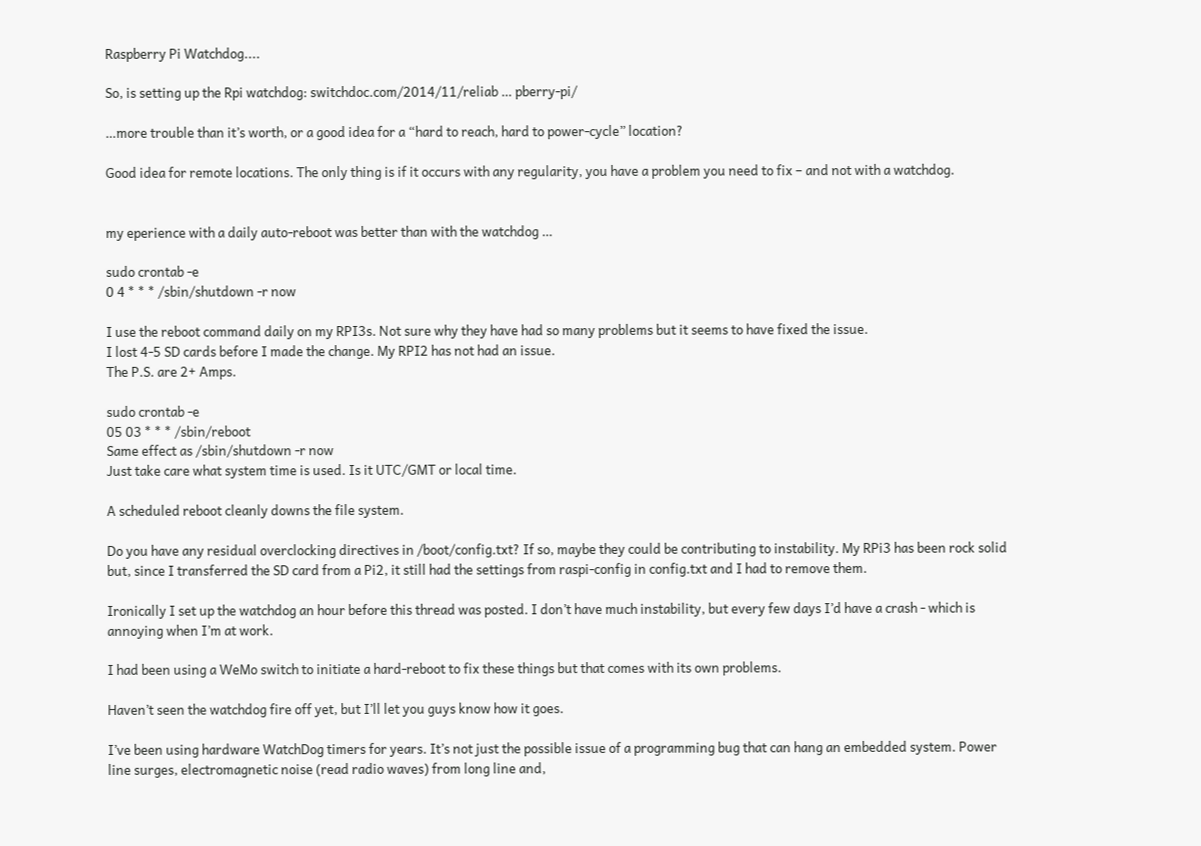Raspberry Pi Watchdog....

So, is setting up the Rpi watchdog: switchdoc.com/2014/11/reliab … pberry-pi/

…more trouble than it’s worth, or a good idea for a “hard to reach, hard to power-cycle” location?

Good idea for remote locations. The only thing is if it occurs with any regularity, you have a problem you need to fix – and not with a watchdog.


my eperience with a daily auto-reboot was better than with the watchdog …

sudo crontab -e
0 4 * * * /sbin/shutdown -r now

I use the reboot command daily on my RPI3s. Not sure why they have had so many problems but it seems to have fixed the issue.
I lost 4-5 SD cards before I made the change. My RPI2 has not had an issue.
The P.S. are 2+ Amps.

sudo crontab -e
05 03 * * * /sbin/reboot
Same effect as /sbin/shutdown -r now
Just take care what system time is used. Is it UTC/GMT or local time.

A scheduled reboot cleanly downs the file system.

Do you have any residual overclocking directives in /boot/config.txt? If so, maybe they could be contributing to instability. My RPi3 has been rock solid but, since I transferred the SD card from a Pi2, it still had the settings from raspi-config in config.txt and I had to remove them.

Ironically I set up the watchdog an hour before this thread was posted. I don’t have much instability, but every few days I’d have a crash - which is annoying when I’m at work.

I had been using a WeMo switch to initiate a hard-reboot to fix these things but that comes with its own problems.

Haven’t seen the watchdog fire off yet, but I’ll let you guys know how it goes.

I’ve been using hardware WatchDog timers for years. It’s not just the possible issue of a programming bug that can hang an embedded system. Power line surges, electromagnetic noise (read radio waves) from long line and,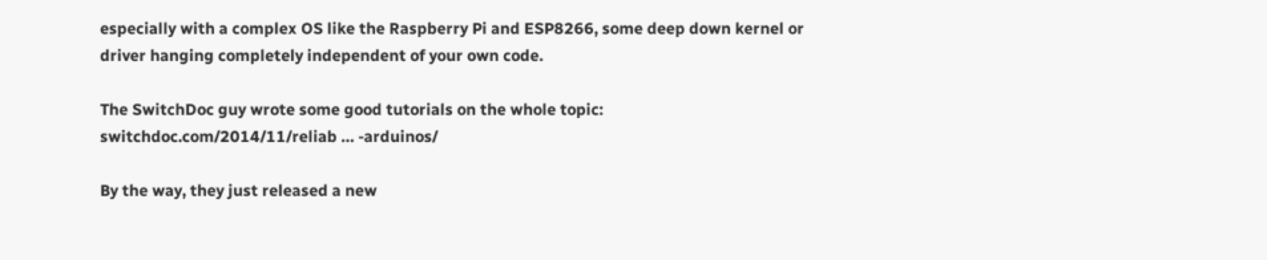especially with a complex OS like the Raspberry Pi and ESP8266, some deep down kernel or driver hanging completely independent of your own code.

The SwitchDoc guy wrote some good tutorials on the whole topic: switchdoc.com/2014/11/reliab … -arduinos/

By the way, they just released a new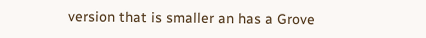version that is smaller an has a Grove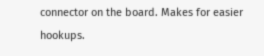connector on the board. Makes for easier hookups.